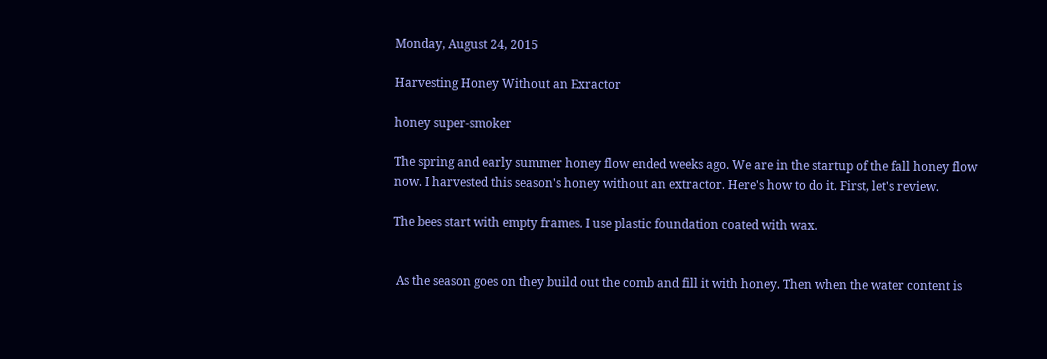Monday, August 24, 2015

Harvesting Honey Without an Exractor

honey super-smoker

The spring and early summer honey flow ended weeks ago. We are in the startup of the fall honey flow now. I harvested this season's honey without an extractor. Here's how to do it. First, let's review.

The bees start with empty frames. I use plastic foundation coated with wax.


 As the season goes on they build out the comb and fill it with honey. Then when the water content is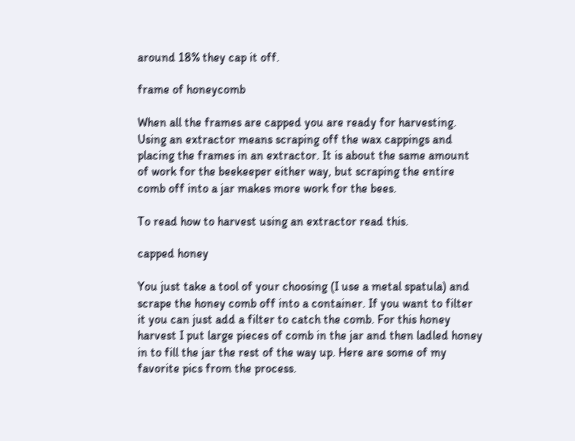around 18% they cap it off.

frame of honeycomb

When all the frames are capped you are ready for harvesting. Using an extractor means scraping off the wax cappings and placing the frames in an extractor. It is about the same amount of work for the beekeeper either way, but scraping the entire comb off into a jar makes more work for the bees.

To read how to harvest using an extractor read this.

capped honey

You just take a tool of your choosing (I use a metal spatula) and scrape the honey comb off into a container. If you want to filter it you can just add a filter to catch the comb. For this honey harvest I put large pieces of comb in the jar and then ladled honey in to fill the jar the rest of the way up. Here are some of my favorite pics from the process.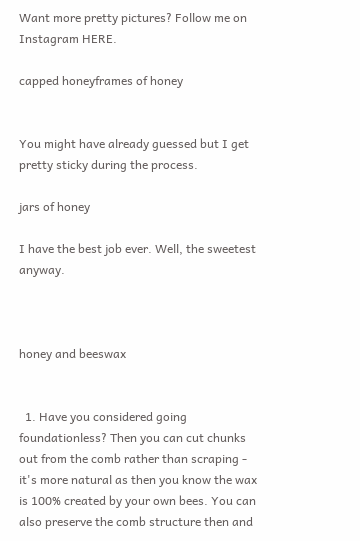Want more pretty pictures? Follow me on Instagram HERE.

capped honeyframes of honey


You might have already guessed but I get pretty sticky during the process.

jars of honey

I have the best job ever. Well, the sweetest anyway.



honey and beeswax


  1. Have you considered going foundationless? Then you can cut chunks out from the comb rather than scraping - it's more natural as then you know the wax is 100% created by your own bees. You can also preserve the comb structure then and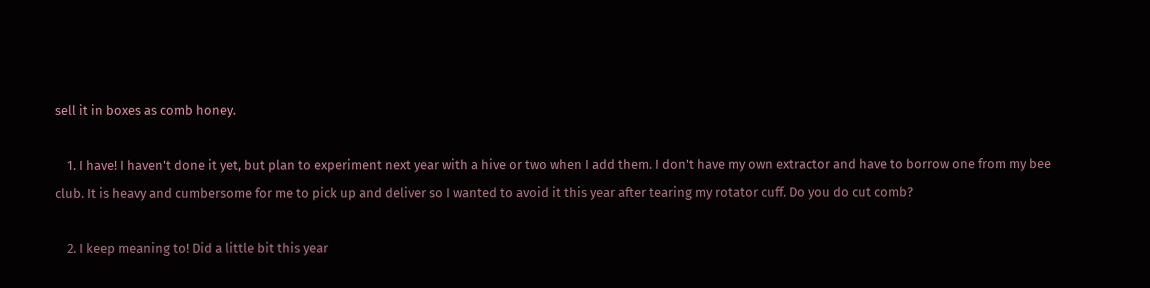sell it in boxes as comb honey.

    1. I have! I haven't done it yet, but plan to experiment next year with a hive or two when I add them. I don't have my own extractor and have to borrow one from my bee club. It is heavy and cumbersome for me to pick up and deliver so I wanted to avoid it this year after tearing my rotator cuff. Do you do cut comb?

    2. I keep meaning to! Did a little bit this year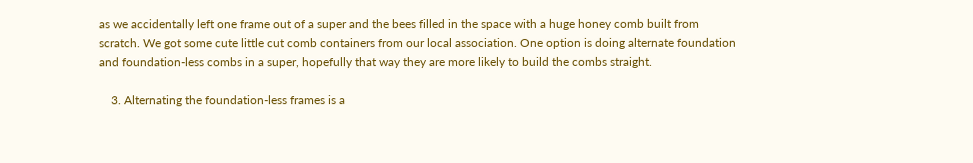as we accidentally left one frame out of a super and the bees filled in the space with a huge honey comb built from scratch. We got some cute little cut comb containers from our local association. One option is doing alternate foundation and foundation-less combs in a super, hopefully that way they are more likely to build the combs straight.

    3. Alternating the foundation-less frames is a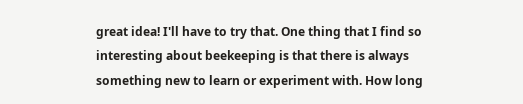great idea! I'll have to try that. One thing that I find so interesting about beekeeping is that there is always something new to learn or experiment with. How long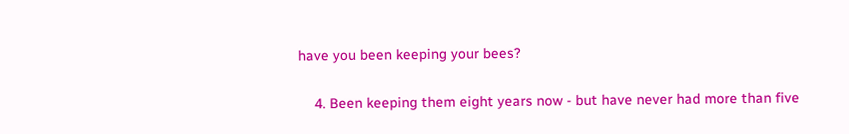have you been keeping your bees?

    4. Been keeping them eight years now - but have never had more than five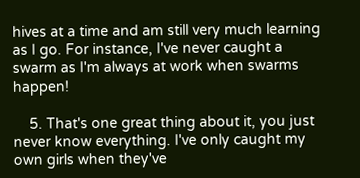hives at a time and am still very much learning as I go. For instance, I've never caught a swarm as I'm always at work when swarms happen!

    5. That's one great thing about it, you just never know everything. I've only caught my own girls when they've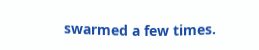swarmed a few times.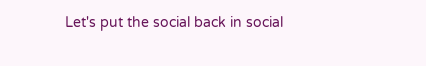Let's put the social back in social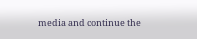media and continue the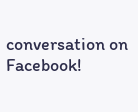conversation on Facebook!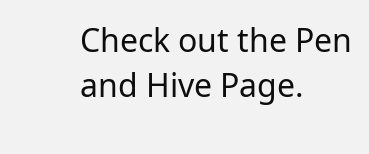Check out the Pen and Hive Page.